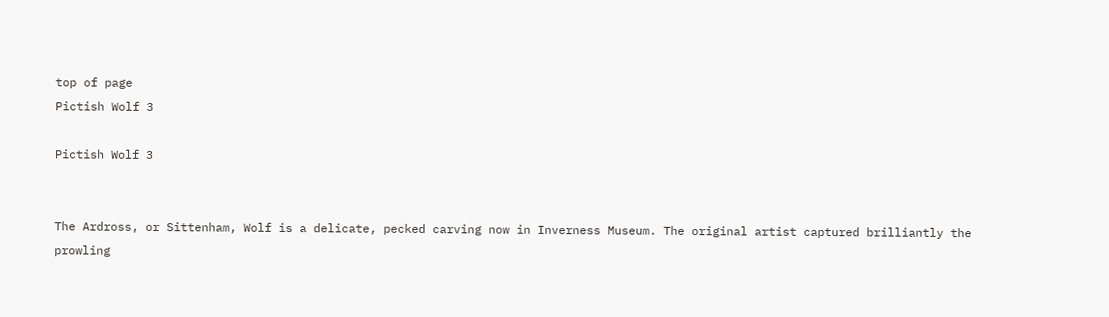top of page
Pictish Wolf 3

Pictish Wolf 3


The Ardross, or Sittenham, Wolf is a delicate, pecked carving now in Inverness Museum. The original artist captured brilliantly the prowling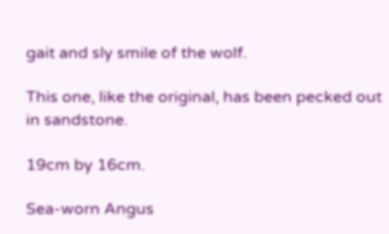gait and sly smile of the wolf.

This one, like the original, has been pecked out in sandstone.

19cm by 16cm.

Sea-worn Angus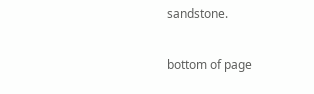sandstone.

bottom of page